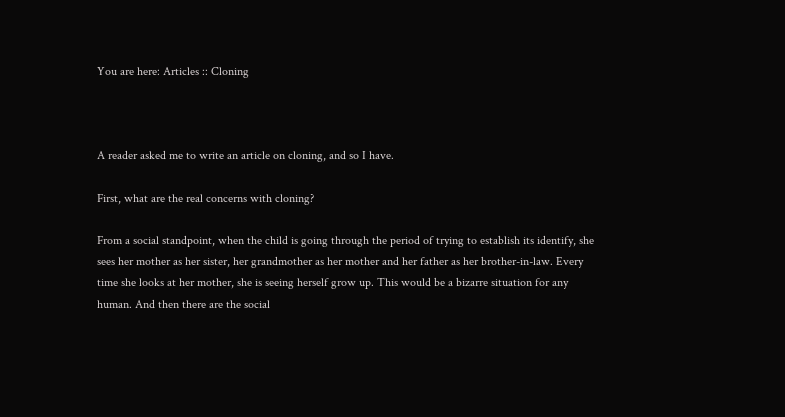You are here: Articles :: Cloning



A reader asked me to write an article on cloning, and so I have.

First, what are the real concerns with cloning?

From a social standpoint, when the child is going through the period of trying to establish its identify, she sees her mother as her sister, her grandmother as her mother and her father as her brother-in-law. Every time she looks at her mother, she is seeing herself grow up. This would be a bizarre situation for any human. And then there are the social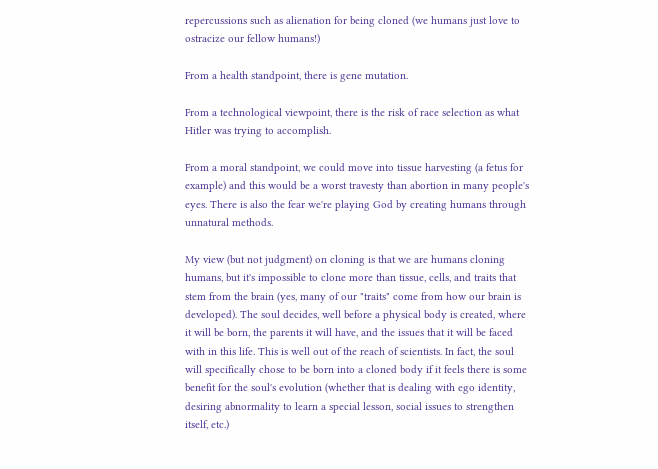repercussions such as alienation for being cloned (we humans just love to ostracize our fellow humans!)

From a health standpoint, there is gene mutation.

From a technological viewpoint, there is the risk of race selection as what Hitler was trying to accomplish.

From a moral standpoint, we could move into tissue harvesting (a fetus for example) and this would be a worst travesty than abortion in many people's eyes. There is also the fear we're playing God by creating humans through unnatural methods.

My view (but not judgment) on cloning is that we are humans cloning humans, but it's impossible to clone more than tissue, cells, and traits that stem from the brain (yes, many of our "traits" come from how our brain is developed). The soul decides, well before a physical body is created, where it will be born, the parents it will have, and the issues that it will be faced with in this life. This is well out of the reach of scientists. In fact, the soul will specifically chose to be born into a cloned body if it feels there is some benefit for the soul's evolution (whether that is dealing with ego identity, desiring abnormality to learn a special lesson, social issues to strengthen itself, etc.)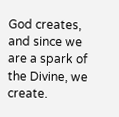God creates, and since we are a spark of the Divine, we create.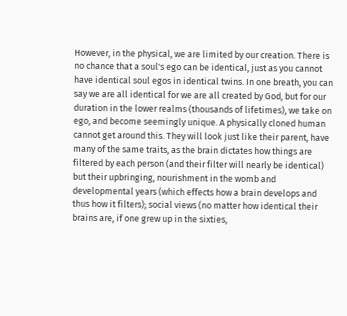However, in the physical, we are limited by our creation. There is no chance that a soul's ego can be identical, just as you cannot have identical soul egos in identical twins. In one breath, you can say we are all identical for we are all created by God, but for our duration in the lower realms (thousands of lifetimes), we take on ego, and become seemingly unique. A physically cloned human cannot get around this. They will look just like their parent, have many of the same traits, as the brain dictates how things are filtered by each person (and their filter will nearly be identical) but their upbringing, nourishment in the womb and developmental years (which effects how a brain develops and thus how it filters); social views (no matter how identical their brains are, if one grew up in the sixties,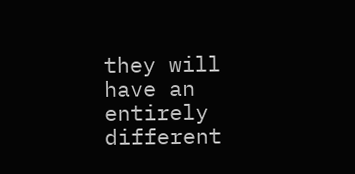they will have an entirely different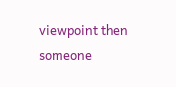viewpoint then someone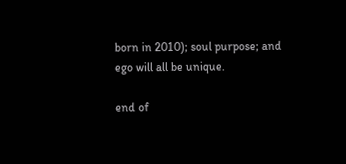born in 2010); soul purpose; and ego will all be unique.

end of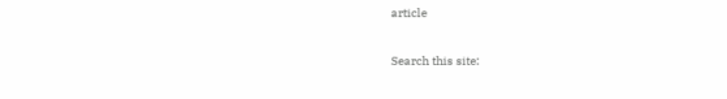article

Search this site: